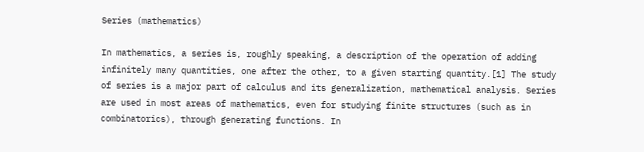Series (mathematics)

In mathematics, a series is, roughly speaking, a description of the operation of adding infinitely many quantities, one after the other, to a given starting quantity.[1] The study of series is a major part of calculus and its generalization, mathematical analysis. Series are used in most areas of mathematics, even for studying finite structures (such as in combinatorics), through generating functions. In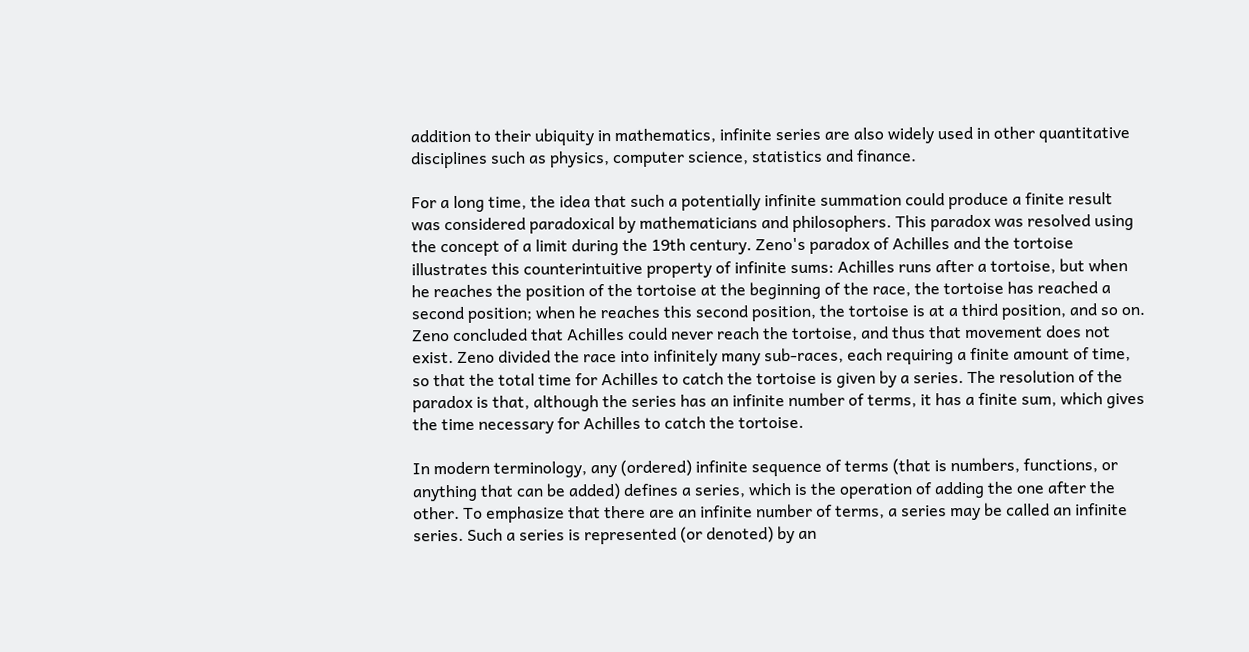addition to their ubiquity in mathematics, infinite series are also widely used in other quantitative disciplines such as physics, computer science, statistics and finance.

For a long time, the idea that such a potentially infinite summation could produce a finite result was considered paradoxical by mathematicians and philosophers. This paradox was resolved using the concept of a limit during the 19th century. Zeno's paradox of Achilles and the tortoise illustrates this counterintuitive property of infinite sums: Achilles runs after a tortoise, but when he reaches the position of the tortoise at the beginning of the race, the tortoise has reached a second position; when he reaches this second position, the tortoise is at a third position, and so on. Zeno concluded that Achilles could never reach the tortoise, and thus that movement does not exist. Zeno divided the race into infinitely many sub-races, each requiring a finite amount of time, so that the total time for Achilles to catch the tortoise is given by a series. The resolution of the paradox is that, although the series has an infinite number of terms, it has a finite sum, which gives the time necessary for Achilles to catch the tortoise.

In modern terminology, any (ordered) infinite sequence of terms (that is numbers, functions, or anything that can be added) defines a series, which is the operation of adding the one after the other. To emphasize that there are an infinite number of terms, a series may be called an infinite series. Such a series is represented (or denoted) by an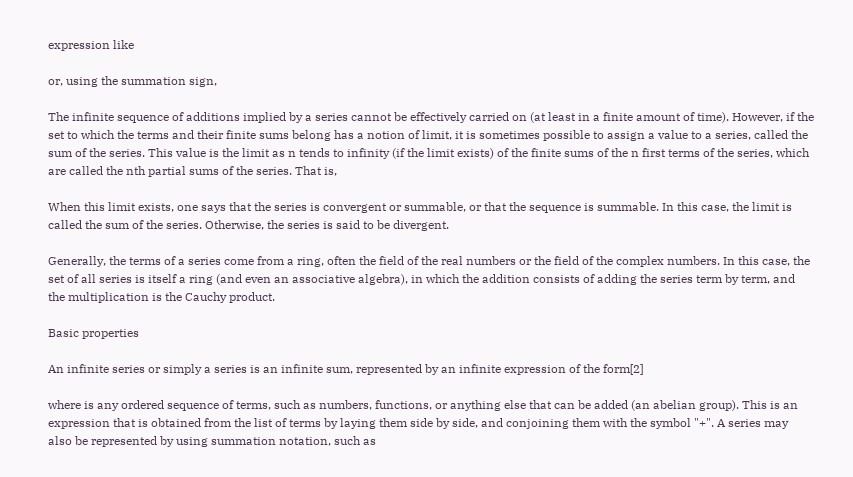expression like

or, using the summation sign,

The infinite sequence of additions implied by a series cannot be effectively carried on (at least in a finite amount of time). However, if the set to which the terms and their finite sums belong has a notion of limit, it is sometimes possible to assign a value to a series, called the sum of the series. This value is the limit as n tends to infinity (if the limit exists) of the finite sums of the n first terms of the series, which are called the nth partial sums of the series. That is,

When this limit exists, one says that the series is convergent or summable, or that the sequence is summable. In this case, the limit is called the sum of the series. Otherwise, the series is said to be divergent.

Generally, the terms of a series come from a ring, often the field of the real numbers or the field of the complex numbers. In this case, the set of all series is itself a ring (and even an associative algebra), in which the addition consists of adding the series term by term, and the multiplication is the Cauchy product.

Basic properties

An infinite series or simply a series is an infinite sum, represented by an infinite expression of the form[2]

where is any ordered sequence of terms, such as numbers, functions, or anything else that can be added (an abelian group). This is an expression that is obtained from the list of terms by laying them side by side, and conjoining them with the symbol "+". A series may also be represented by using summation notation, such as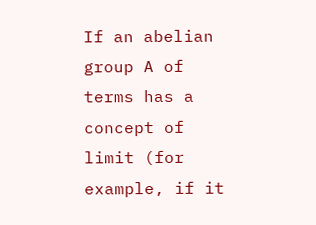If an abelian group A of terms has a concept of limit (for example, if it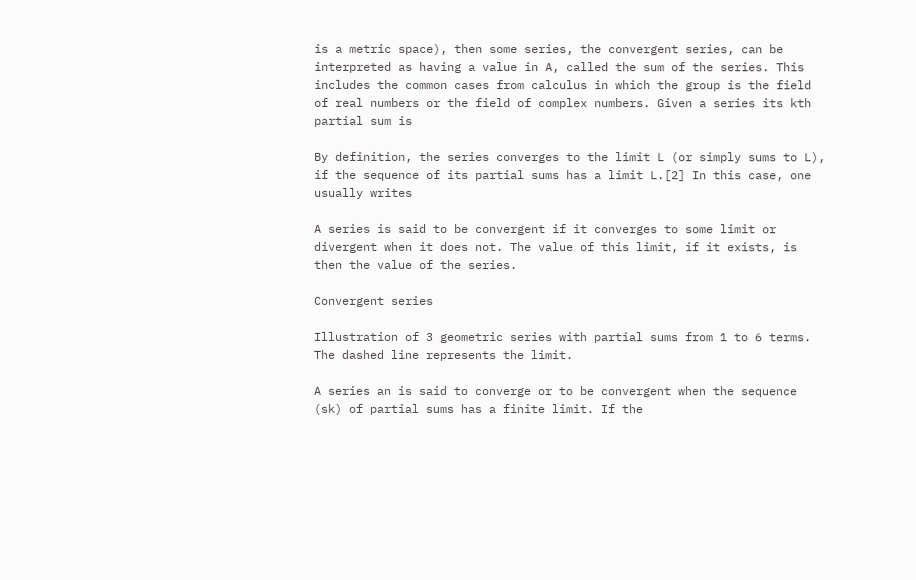is a metric space), then some series, the convergent series, can be interpreted as having a value in A, called the sum of the series. This includes the common cases from calculus in which the group is the field of real numbers or the field of complex numbers. Given a series its kth partial sum is

By definition, the series converges to the limit L (or simply sums to L), if the sequence of its partial sums has a limit L.[2] In this case, one usually writes

A series is said to be convergent if it converges to some limit or divergent when it does not. The value of this limit, if it exists, is then the value of the series.

Convergent series

Illustration of 3 geometric series with partial sums from 1 to 6 terms. The dashed line represents the limit.

A series an is said to converge or to be convergent when the sequence (sk) of partial sums has a finite limit. If the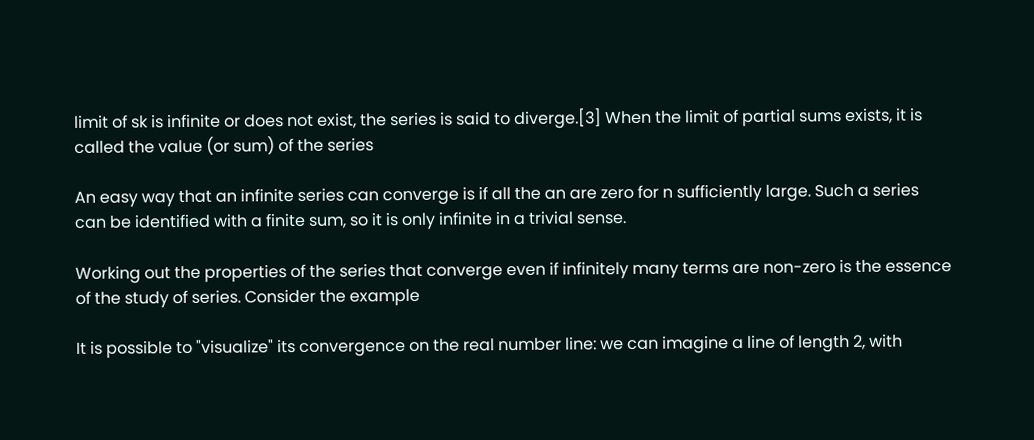limit of sk is infinite or does not exist, the series is said to diverge.[3] When the limit of partial sums exists, it is called the value (or sum) of the series

An easy way that an infinite series can converge is if all the an are zero for n sufficiently large. Such a series can be identified with a finite sum, so it is only infinite in a trivial sense.

Working out the properties of the series that converge even if infinitely many terms are non-zero is the essence of the study of series. Consider the example

It is possible to "visualize" its convergence on the real number line: we can imagine a line of length 2, with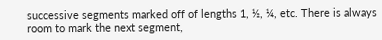successive segments marked off of lengths 1, ½, ¼, etc. There is always room to mark the next segment,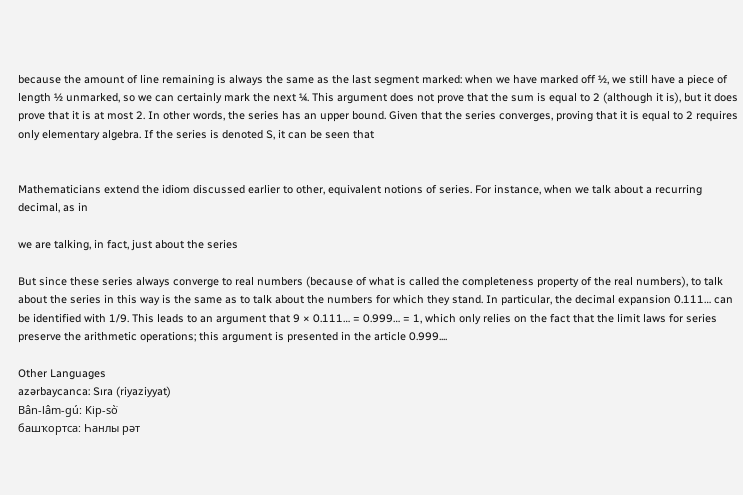because the amount of line remaining is always the same as the last segment marked: when we have marked off ½, we still have a piece of length ½ unmarked, so we can certainly mark the next ¼. This argument does not prove that the sum is equal to 2 (although it is), but it does prove that it is at most 2. In other words, the series has an upper bound. Given that the series converges, proving that it is equal to 2 requires only elementary algebra. If the series is denoted S, it can be seen that


Mathematicians extend the idiom discussed earlier to other, equivalent notions of series. For instance, when we talk about a recurring decimal, as in

we are talking, in fact, just about the series

But since these series always converge to real numbers (because of what is called the completeness property of the real numbers), to talk about the series in this way is the same as to talk about the numbers for which they stand. In particular, the decimal expansion 0.111… can be identified with 1/9. This leads to an argument that 9 × 0.111… = 0.999… = 1, which only relies on the fact that the limit laws for series preserve the arithmetic operations; this argument is presented in the article 0.999....

Other Languages
azərbaycanca: Sıra (riyaziyyat)
Bân-lâm-gú: Kip-sò͘
башҡортса: Һанлы рәт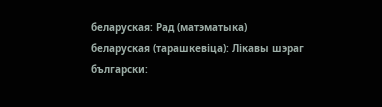беларуская: Рад (матэматыка)
беларуская (тарашкевіца): Лікавы шэраг
български: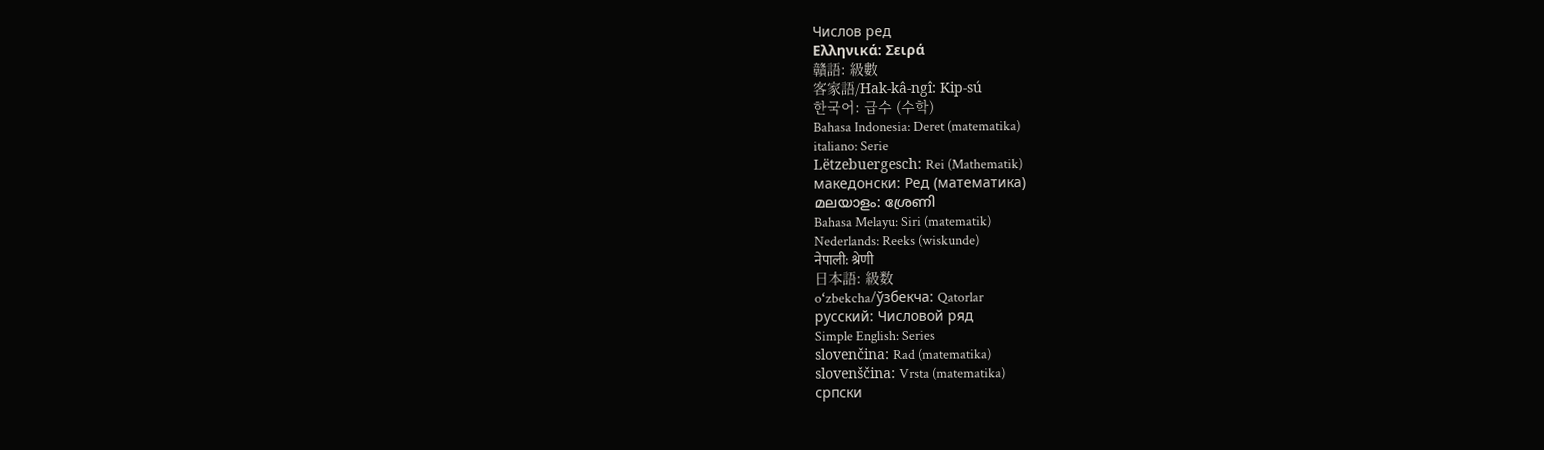Числов ред
Ελληνικά: Σειρά
贛語: 級數
客家語/Hak-kâ-ngî: Kip-sú
한국어: 급수 (수학)
Bahasa Indonesia: Deret (matematika)
italiano: Serie
Lëtzebuergesch: Rei (Mathematik)
македонски: Ред (математика)
മലയാളം: ശ്രേണി
Bahasa Melayu: Siri (matematik)
Nederlands: Reeks (wiskunde)
नेपाली: श्रेणी
日本語: 級数
oʻzbekcha/ўзбекча: Qatorlar
русский: Числовой ряд
Simple English: Series
slovenčina: Rad (matematika)
slovenščina: Vrsta (matematika)
српски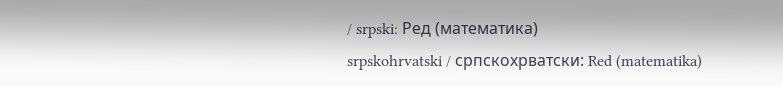/ srpski: Ред (математика)
srpskohrvatski / српскохрватски: Red (matematika)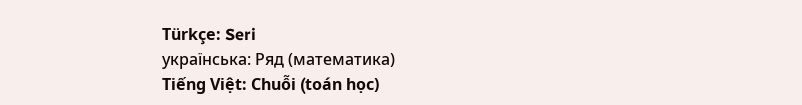Türkçe: Seri
українська: Ряд (математика)
Tiếng Việt: Chuỗi (toán học)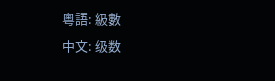粵語: 級數
中文: 级数